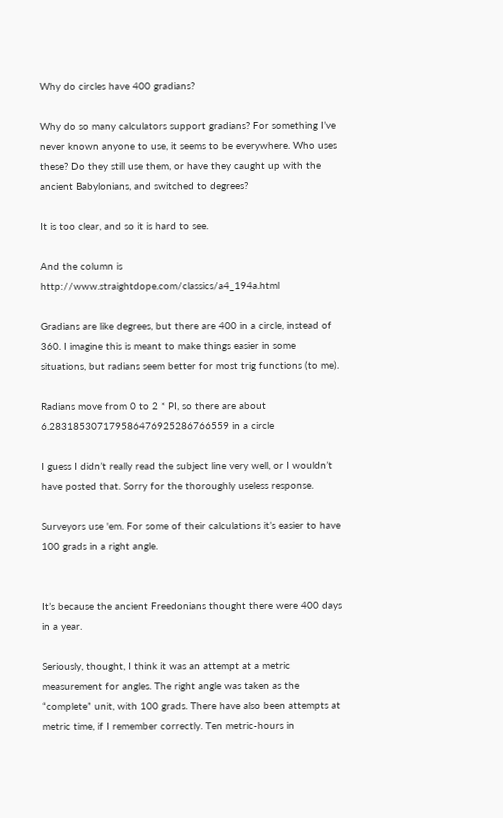Why do circles have 400 gradians?

Why do so many calculators support gradians? For something I’ve never known anyone to use, it seems to be everywhere. Who uses these? Do they still use them, or have they caught up with the ancient Babylonians, and switched to degrees?

It is too clear, and so it is hard to see.

And the column is http://www.straightdope.com/classics/a4_194a.html

Gradians are like degrees, but there are 400 in a circle, instead of 360. I imagine this is meant to make things easier in some situations, but radians seem better for most trig functions (to me).

Radians move from 0 to 2 * PI, so there are about 6.283185307179586476925286766559 in a circle

I guess I didn’t really read the subject line very well, or I wouldn’t have posted that. Sorry for the thoroughly useless response.

Surveyors use 'em. For some of their calculations it’s easier to have 100 grads in a right angle.


It’s because the ancient Freedonians thought there were 400 days in a year.

Seriously, thought, I think it was an attempt at a metric measurement for angles. The right angle was taken as the “complete” unit, with 100 grads. There have also been attempts at metric time, if I remember correctly. Ten metric-hours in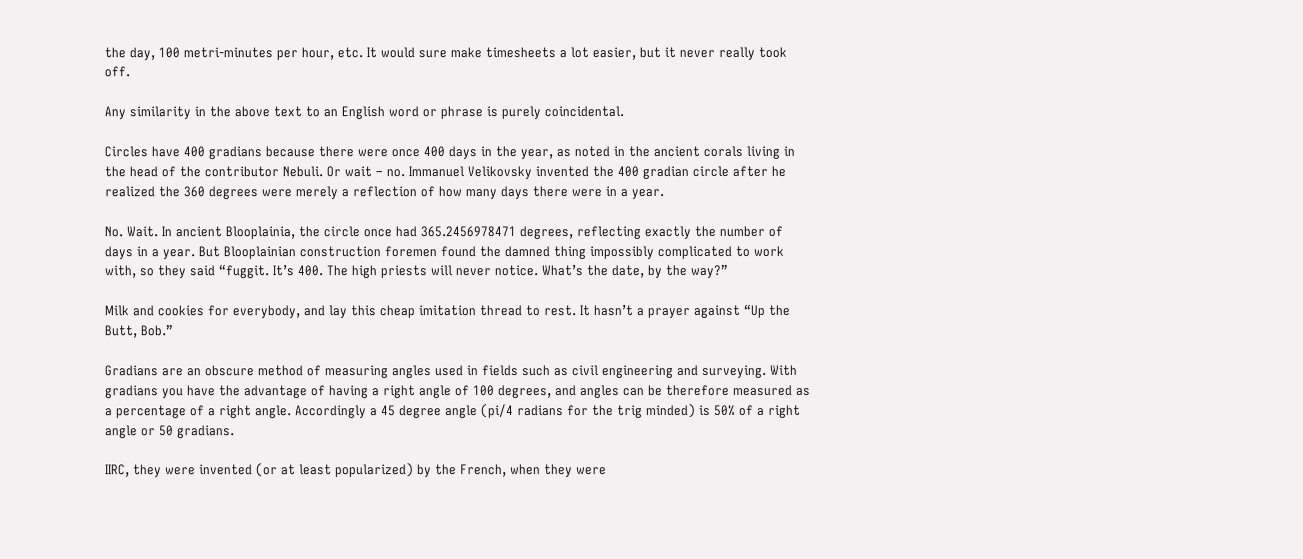the day, 100 metri-minutes per hour, etc. It would sure make timesheets a lot easier, but it never really took off.

Any similarity in the above text to an English word or phrase is purely coincidental.

Circles have 400 gradians because there were once 400 days in the year, as noted in the ancient corals living in the head of the contributor Nebuli. Or wait – no. Immanuel Velikovsky invented the 400 gradian circle after he realized the 360 degrees were merely a reflection of how many days there were in a year.

No. Wait. In ancient Blooplainia, the circle once had 365.2456978471 degrees, reflecting exactly the number of days in a year. But Blooplainian construction foremen found the damned thing impossibly complicated to work with, so they said “fuggit. It’s 400. The high priests will never notice. What’s the date, by the way?”

Milk and cookies for everybody, and lay this cheap imitation thread to rest. It hasn’t a prayer against “Up the Butt, Bob.”

Gradians are an obscure method of measuring angles used in fields such as civil engineering and surveying. With gradians you have the advantage of having a right angle of 100 degrees, and angles can be therefore measured as a percentage of a right angle. Accordingly a 45 degree angle (pi/4 radians for the trig minded) is 50% of a right angle or 50 gradians.

IIRC, they were invented (or at least popularized) by the French, when they were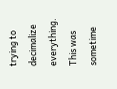trying to decimalize everything. This was sometime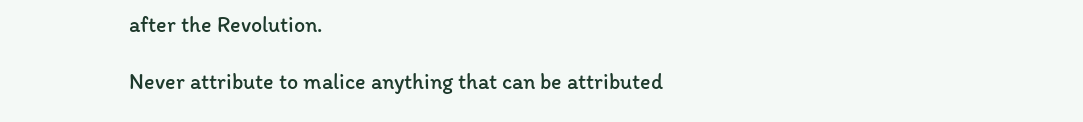after the Revolution.

Never attribute to malice anything that can be attributed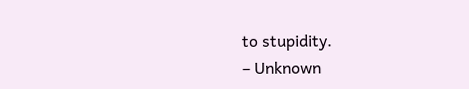to stupidity.
– Unknown